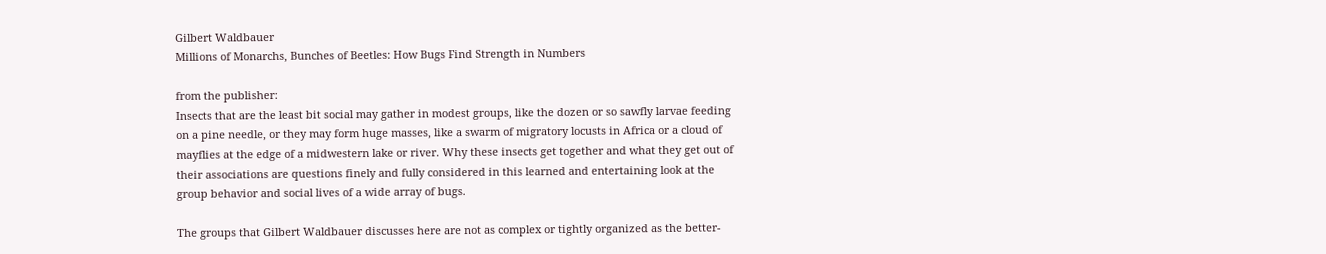Gilbert Waldbauer
Millions of Monarchs, Bunches of Beetles: How Bugs Find Strength in Numbers

from the publisher:
Insects that are the least bit social may gather in modest groups, like the dozen or so sawfly larvae feeding on a pine needle, or they may form huge masses, like a swarm of migratory locusts in Africa or a cloud of mayflies at the edge of a midwestern lake or river. Why these insects get together and what they get out of their associations are questions finely and fully considered in this learned and entertaining look at the group behavior and social lives of a wide array of bugs.

The groups that Gilbert Waldbauer discusses here are not as complex or tightly organized as the better-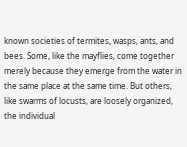known societies of termites, wasps, ants, and bees. Some, like the mayflies, come together merely because they emerge from the water in the same place at the same time. But others, like swarms of locusts, are loosely organized, the individual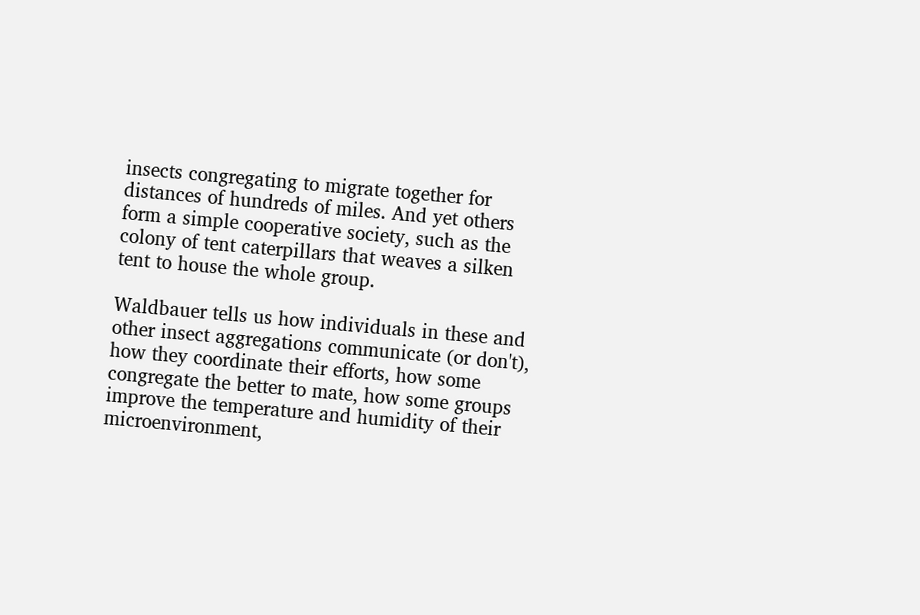insects congregating to migrate together for distances of hundreds of miles. And yet others form a simple cooperative society, such as the colony of tent caterpillars that weaves a silken tent to house the whole group.

Waldbauer tells us how individuals in these and other insect aggregations communicate (or don't), how they coordinate their efforts, how some congregate the better to mate, how some groups improve the temperature and humidity of their microenvironment,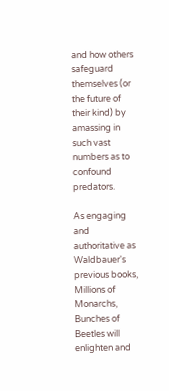and how others safeguard themselves (or the future of their kind) by amassing in such vast numbers as to confound predators.

As engaging and authoritative as Waldbauer's previous books, Millions of Monarchs, Bunches of Beetles will enlighten and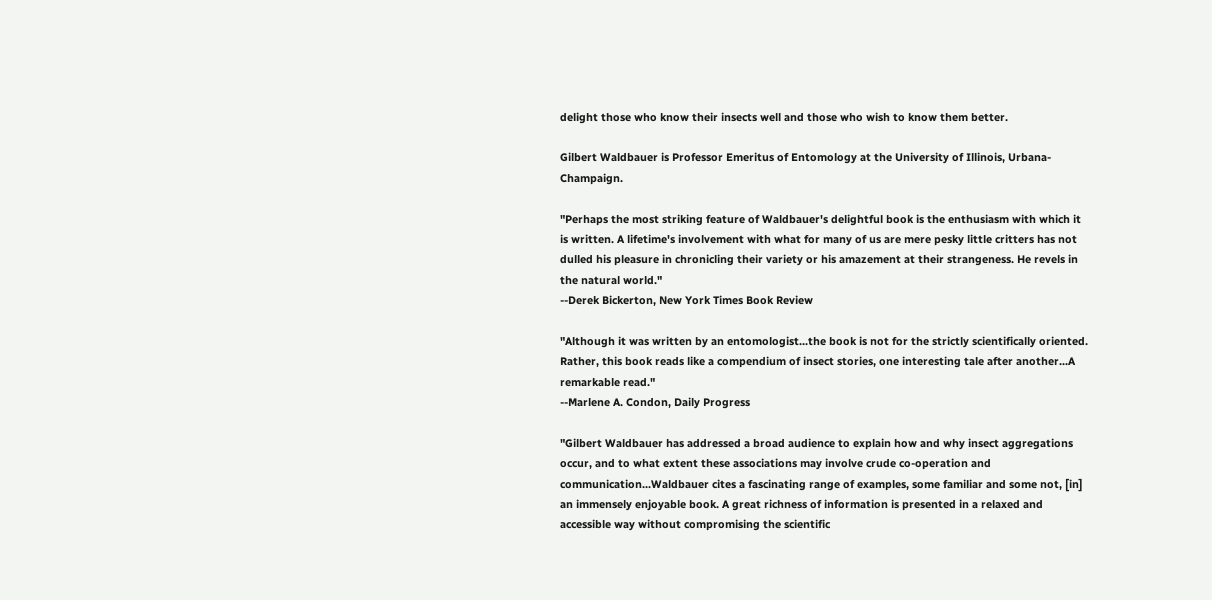delight those who know their insects well and those who wish to know them better.

Gilbert Waldbauer is Professor Emeritus of Entomology at the University of Illinois, Urbana-Champaign.

"Perhaps the most striking feature of Waldbauer's delightful book is the enthusiasm with which it is written. A lifetime's involvement with what for many of us are mere pesky little critters has not dulled his pleasure in chronicling their variety or his amazement at their strangeness. He revels in the natural world."
--Derek Bickerton, New York Times Book Review

"Although it was written by an entomologist...the book is not for the strictly scientifically oriented. Rather, this book reads like a compendium of insect stories, one interesting tale after another...A remarkable read."
--Marlene A. Condon, Daily Progress

"Gilbert Waldbauer has addressed a broad audience to explain how and why insect aggregations occur, and to what extent these associations may involve crude co-operation and communication...Waldbauer cites a fascinating range of examples, some familiar and some not, [in] an immensely enjoyable book. A great richness of information is presented in a relaxed and accessible way without compromising the scientific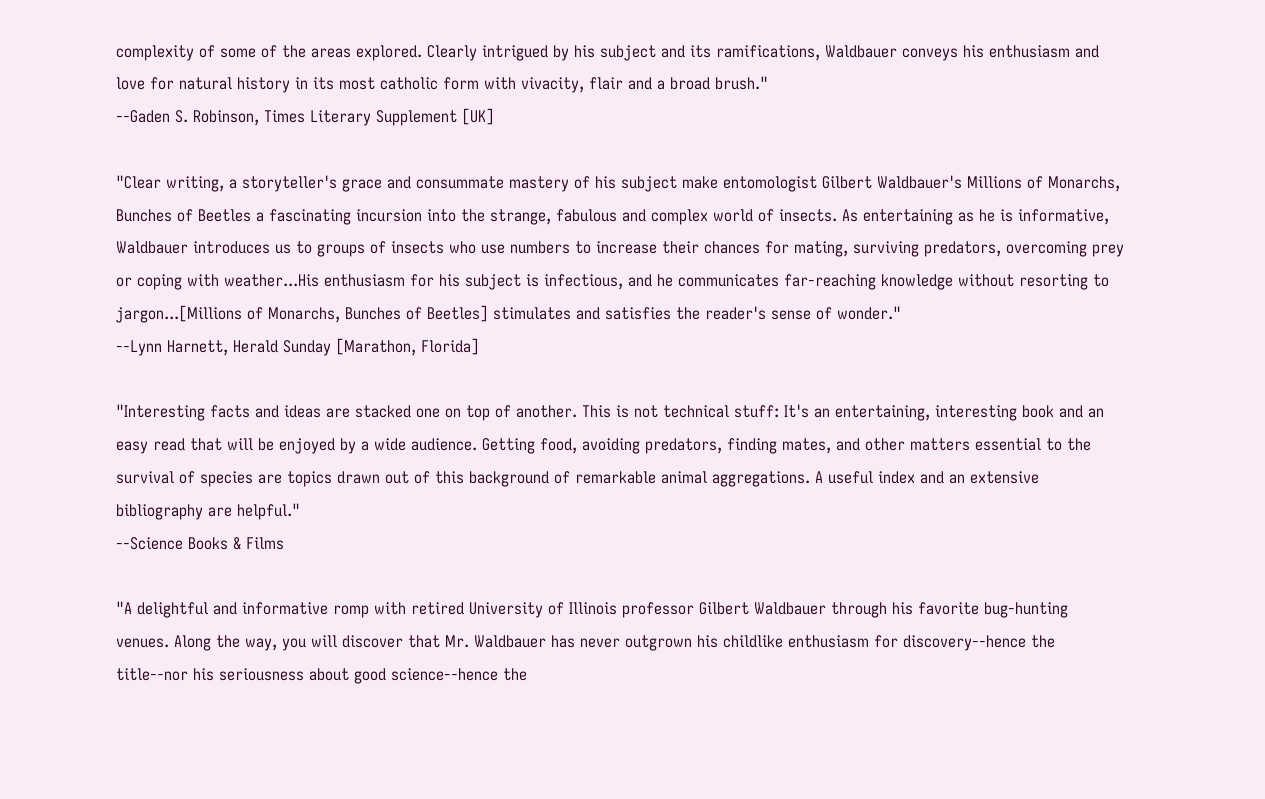complexity of some of the areas explored. Clearly intrigued by his subject and its ramifications, Waldbauer conveys his enthusiasm and love for natural history in its most catholic form with vivacity, flair and a broad brush."
--Gaden S. Robinson, Times Literary Supplement [UK]

"Clear writing, a storyteller's grace and consummate mastery of his subject make entomologist Gilbert Waldbauer's Millions of Monarchs, Bunches of Beetles a fascinating incursion into the strange, fabulous and complex world of insects. As entertaining as he is informative, Waldbauer introduces us to groups of insects who use numbers to increase their chances for mating, surviving predators, overcoming prey or coping with weather...His enthusiasm for his subject is infectious, and he communicates far-reaching knowledge without resorting to jargon...[Millions of Monarchs, Bunches of Beetles] stimulates and satisfies the reader's sense of wonder."
--Lynn Harnett, Herald Sunday [Marathon, Florida]

"Interesting facts and ideas are stacked one on top of another. This is not technical stuff: It's an entertaining, interesting book and an easy read that will be enjoyed by a wide audience. Getting food, avoiding predators, finding mates, and other matters essential to the survival of species are topics drawn out of this background of remarkable animal aggregations. A useful index and an extensive bibliography are helpful."
--Science Books & Films

"A delightful and informative romp with retired University of Illinois professor Gilbert Waldbauer through his favorite bug-hunting venues. Along the way, you will discover that Mr. Waldbauer has never outgrown his childlike enthusiasm for discovery--hence the title--nor his seriousness about good science--hence the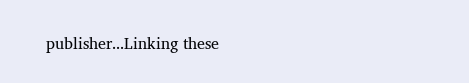publisher...Linking these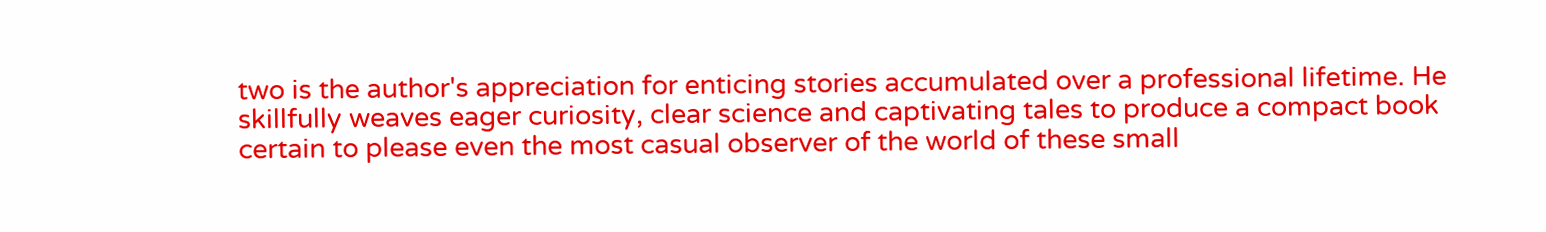two is the author's appreciation for enticing stories accumulated over a professional lifetime. He skillfully weaves eager curiosity, clear science and captivating tales to produce a compact book certain to please even the most casual observer of the world of these small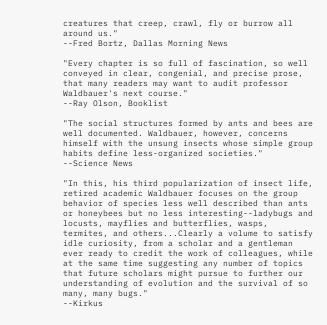creatures that creep, crawl, fly or burrow all around us."
--Fred Bortz, Dallas Morning News

"Every chapter is so full of fascination, so well conveyed in clear, congenial, and precise prose, that many readers may want to audit professor Waldbauer's next course."
--Ray Olson, Booklist

"The social structures formed by ants and bees are well documented. Waldbauer, however, concerns himself with the unsung insects whose simple group habits define less-organized societies."
--Science News

"In this, his third popularization of insect life, retired academic Waldbauer focuses on the group behavior of species less well described than ants or honeybees but no less interesting--ladybugs and locusts, mayflies and butterflies, wasps, termites, and others...Clearly a volume to satisfy idle curiosity, from a scholar and a gentleman ever ready to credit the work of colleagues, while at the same time suggesting any number of topics that future scholars might pursue to further our understanding of evolution and the survival of so many, many bugs."
--Kirkus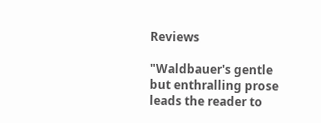Reviews

"Waldbauer's gentle but enthralling prose leads the reader to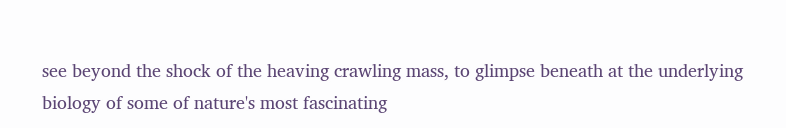see beyond the shock of the heaving crawling mass, to glimpse beneath at the underlying biology of some of nature's most fascinating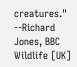creatures."
--Richard Jones, BBC Wildlife [UK]